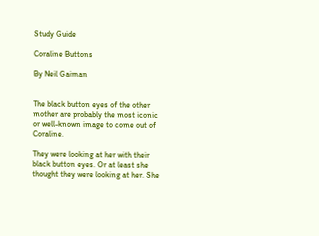Study Guide

Coraline Buttons

By Neil Gaiman


The black button eyes of the other mother are probably the most iconic or well-known image to come out of Coraline.

They were looking at her with their black button eyes. Or at least she thought they were looking at her. She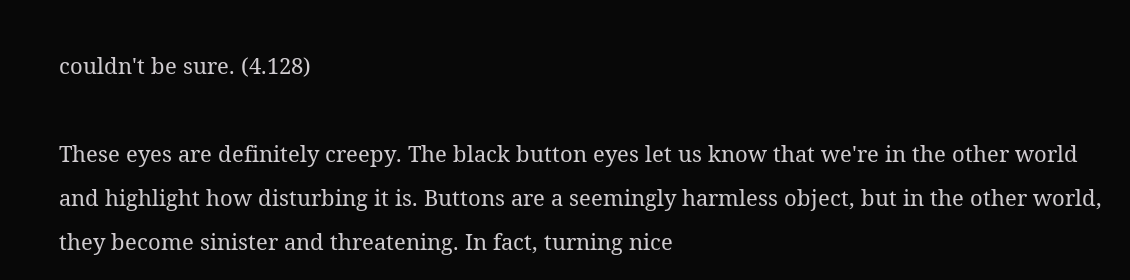couldn't be sure. (4.128)

These eyes are definitely creepy. The black button eyes let us know that we're in the other world and highlight how disturbing it is. Buttons are a seemingly harmless object, but in the other world, they become sinister and threatening. In fact, turning nice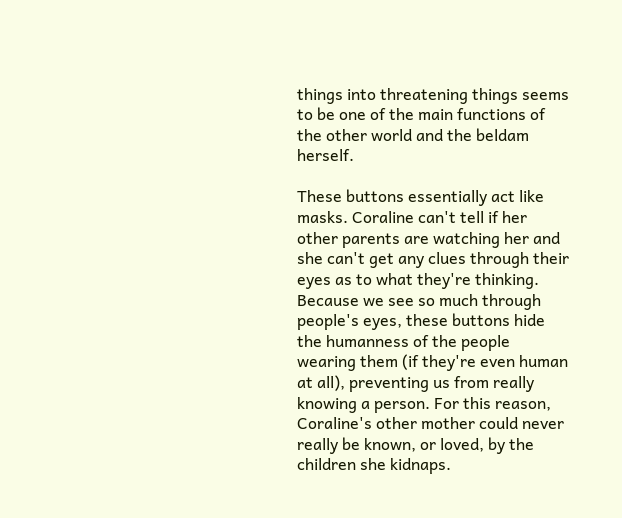things into threatening things seems to be one of the main functions of the other world and the beldam herself.

These buttons essentially act like masks. Coraline can't tell if her other parents are watching her and she can't get any clues through their eyes as to what they're thinking. Because we see so much through people's eyes, these buttons hide the humanness of the people wearing them (if they're even human at all), preventing us from really knowing a person. For this reason, Coraline's other mother could never really be known, or loved, by the children she kidnaps.